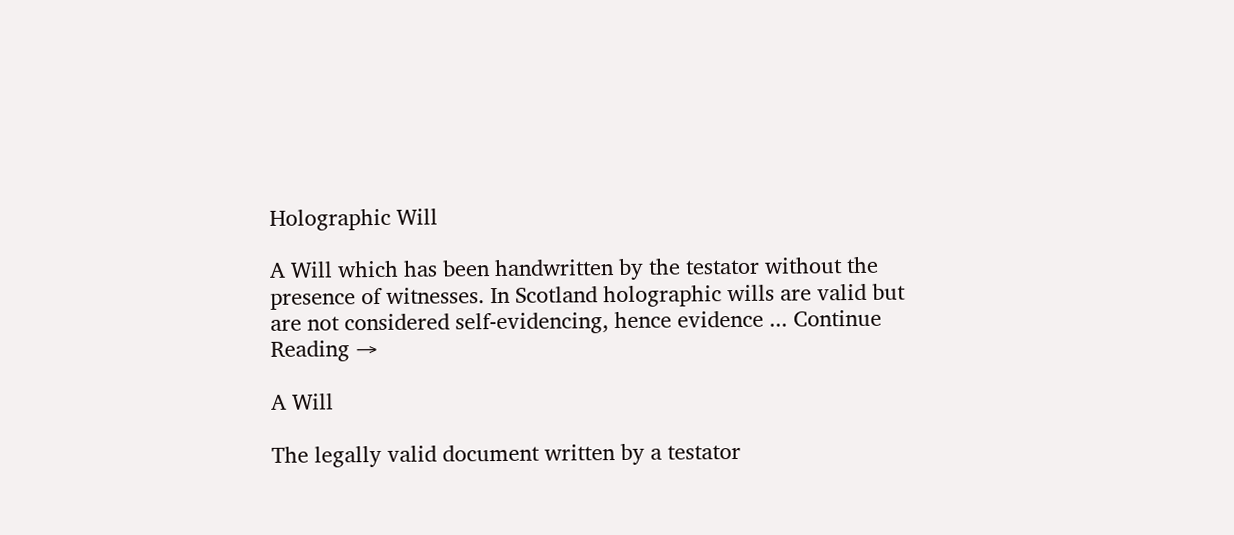Holographic Will

A Will which has been handwritten by the testator without the presence of witnesses. In Scotland holographic wills are valid but are not considered self-evidencing, hence evidence ... Continue Reading →

A Will

The legally valid document written by a testator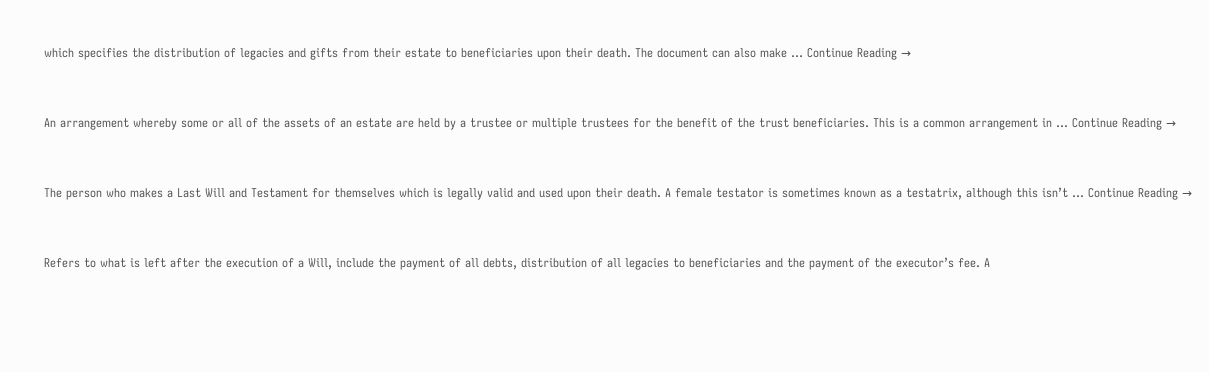which specifies the distribution of legacies and gifts from their estate to beneficiaries upon their death. The document can also make ... Continue Reading →


An arrangement whereby some or all of the assets of an estate are held by a trustee or multiple trustees for the benefit of the trust beneficiaries. This is a common arrangement in ... Continue Reading →


The person who makes a Last Will and Testament for themselves which is legally valid and used upon their death. A female testator is sometimes known as a testatrix, although this isn’t ... Continue Reading →


Refers to what is left after the execution of a Will, include the payment of all debts, distribution of all legacies to beneficiaries and the payment of the executor’s fee. A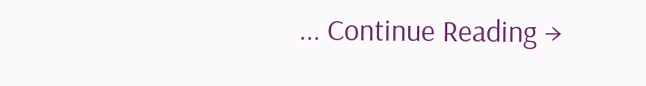... Continue Reading →